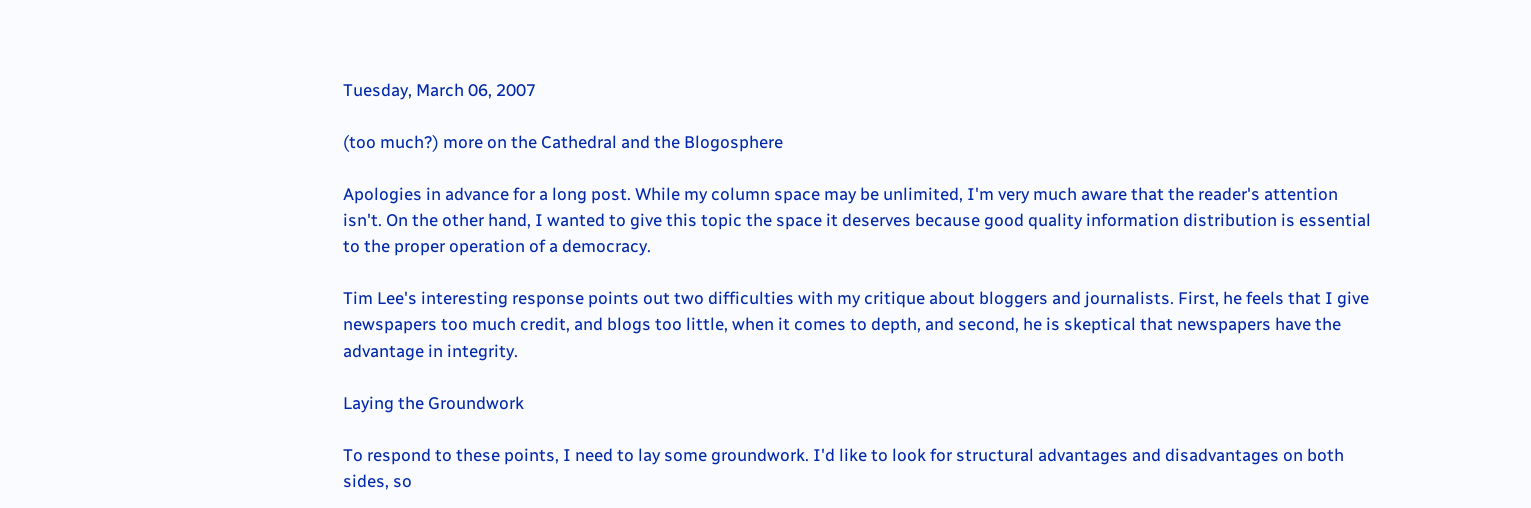Tuesday, March 06, 2007

(too much?) more on the Cathedral and the Blogosphere

Apologies in advance for a long post. While my column space may be unlimited, I'm very much aware that the reader's attention isn't. On the other hand, I wanted to give this topic the space it deserves because good quality information distribution is essential to the proper operation of a democracy.

Tim Lee's interesting response points out two difficulties with my critique about bloggers and journalists. First, he feels that I give newspapers too much credit, and blogs too little, when it comes to depth, and second, he is skeptical that newspapers have the advantage in integrity.

Laying the Groundwork

To respond to these points, I need to lay some groundwork. I'd like to look for structural advantages and disadvantages on both sides, so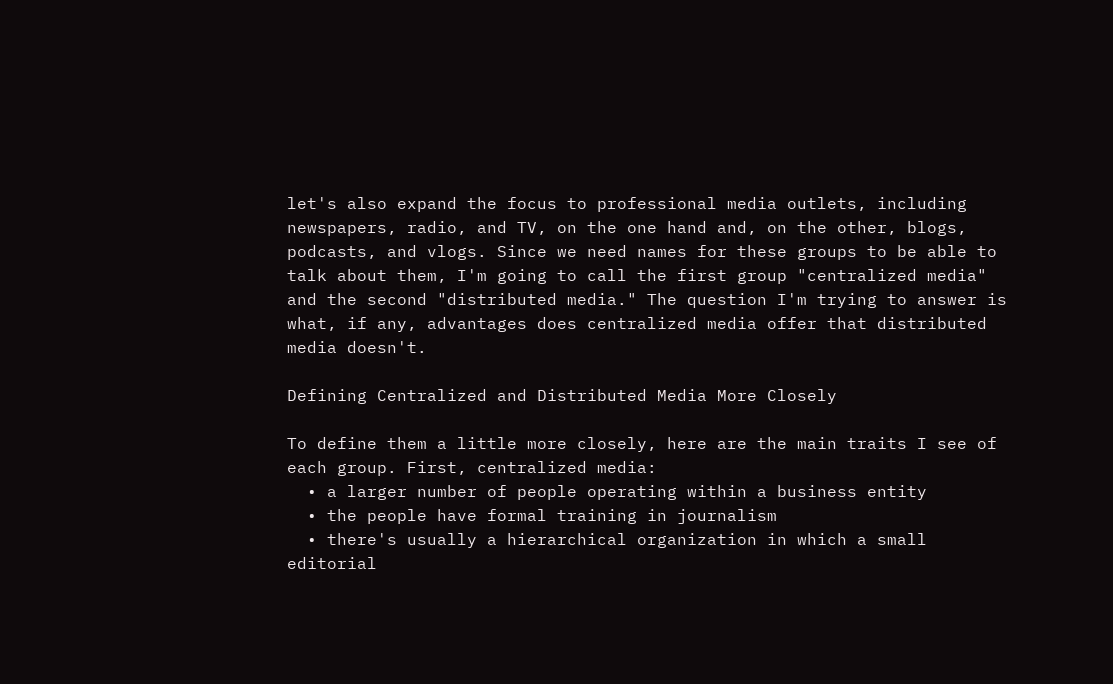let's also expand the focus to professional media outlets, including newspapers, radio, and TV, on the one hand and, on the other, blogs, podcasts, and vlogs. Since we need names for these groups to be able to talk about them, I'm going to call the first group "centralized media" and the second "distributed media." The question I'm trying to answer is what, if any, advantages does centralized media offer that distributed media doesn't.

Defining Centralized and Distributed Media More Closely

To define them a little more closely, here are the main traits I see of each group. First, centralized media:
  • a larger number of people operating within a business entity
  • the people have formal training in journalism
  • there's usually a hierarchical organization in which a small editorial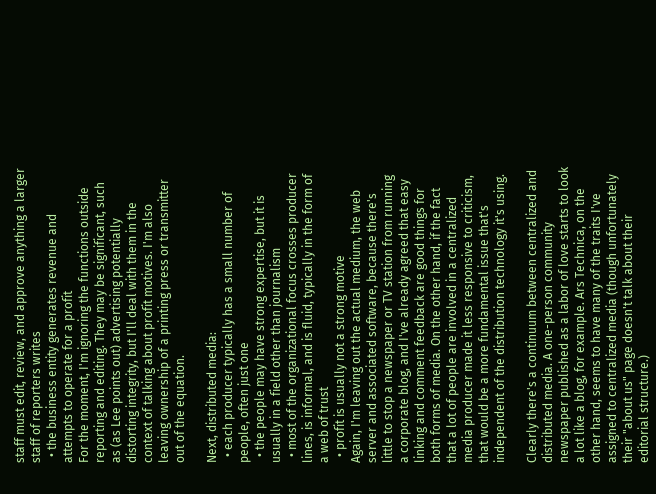staff must edit, review, and approve anything a larger staff of reporters writes
  • the business entity generates revenue and attempts to operate for a profit
For the moment, I'm ignoring the functions outside reporting and editing. They may be significant, such as (as Lee points out) advertising potentially distorting integrity, but I'll deal with them in the context of talking about profit motives. I'm also leaving ownership of a printing press or transmitter out of the equation.

Next, distributed media:
  • each producer typically has a small number of people, often just one
  • the people may have strong expertise, but it is usually in a field other than journalism
  • most of the organizational focus crosses producer lines, is informal, and is fluid, typically in the form of a web of trust
  • profit is usually not a strong motive
Again, I'm leaving out the actual medium, the web server and associated software, because there's little to stop a newspaper or TV station from running a corporate blog, and I've already agreed that easy linking and comment feedback are good things for both forms of media. On the other hand, if the fact that a lot of people are involved in a centralized media producer made it less responsive to criticism, that would be a more fundamental issue that's independent of the distribution technology it's using.

Clearly there's a continuum between centralized and distributed media. A one-person community newspaper published as a labor of love starts to look a lot like a blog, for example. Ars Technica, on the other hand, seems to have many of the traits I've assigned to centralized media (though unfortunately their "about us" page doesn't talk about their editorial structure.)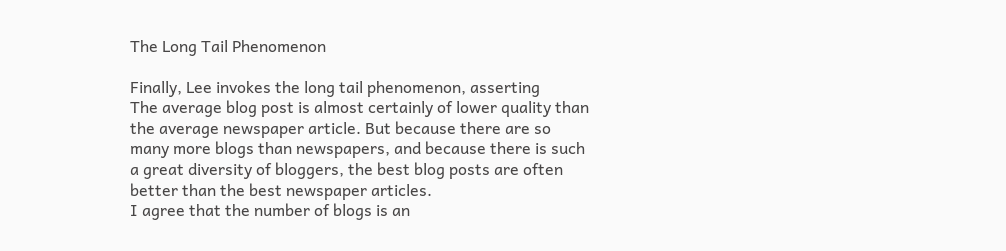The Long Tail Phenomenon

Finally, Lee invokes the long tail phenomenon, asserting
The average blog post is almost certainly of lower quality than the average newspaper article. But because there are so many more blogs than newspapers, and because there is such a great diversity of bloggers, the best blog posts are often better than the best newspaper articles.
I agree that the number of blogs is an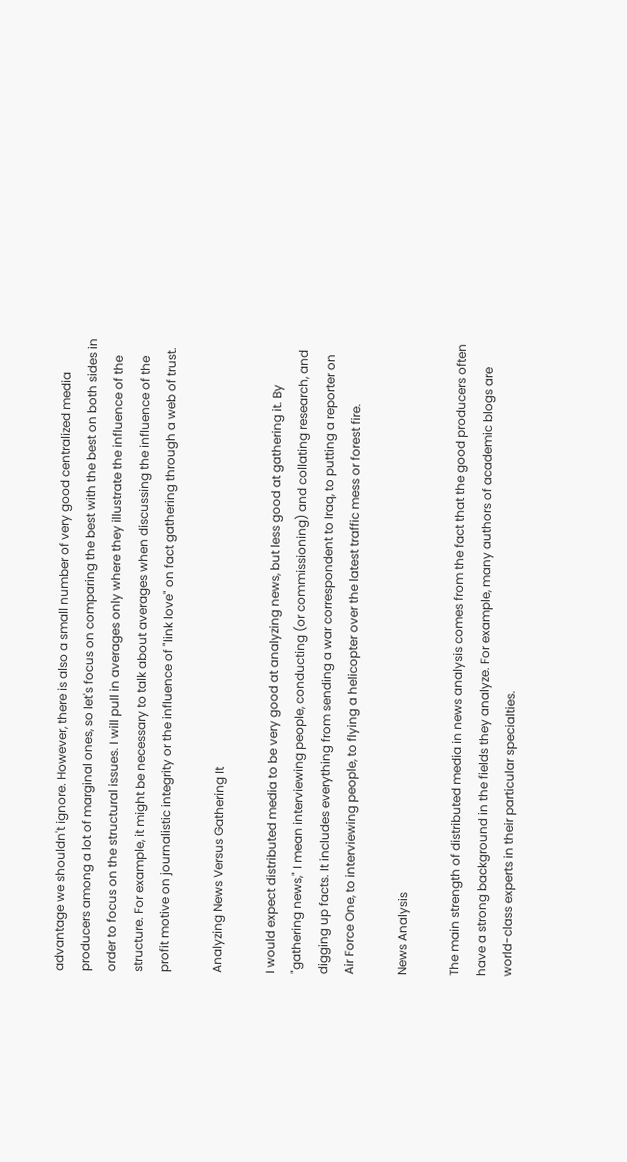advantage we shouldn't ignore. However, there is also a small number of very good centralized media producers among a lot of marginal ones, so let's focus on comparing the best with the best on both sides in order to focus on the structural issues. I will pull in averages only where they illustrate the influence of the structure. For example, it might be necessary to talk about averages when discussing the influence of the profit motive on journalistic integrity or the influence of "link love" on fact gathering through a web of trust.

Analyzing News Versus Gathering It

I would expect distributed media to be very good at analyzing news, but less good at gathering it. By "gathering news," I mean interviewing people, conducting (or commissioning) and collating research, and digging up facts. It includes everything from sending a war correspondent to Iraq, to putting a reporter on Air Force One, to interviewing people, to flying a helicopter over the latest traffic mess or forest fire.

News Analysis

The main strength of distributed media in news analysis comes from the fact that the good producers often have a strong background in the fields they analyze. For example, many authors of academic blogs are world-class experts in their particular specialties.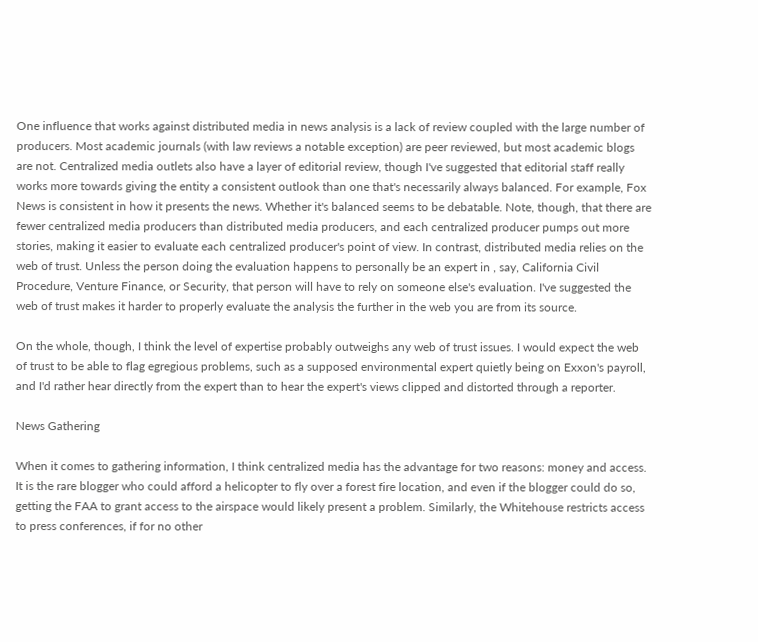One influence that works against distributed media in news analysis is a lack of review coupled with the large number of producers. Most academic journals (with law reviews a notable exception) are peer reviewed, but most academic blogs are not. Centralized media outlets also have a layer of editorial review, though I've suggested that editorial staff really works more towards giving the entity a consistent outlook than one that's necessarily always balanced. For example, Fox News is consistent in how it presents the news. Whether it's balanced seems to be debatable. Note, though, that there are fewer centralized media producers than distributed media producers, and each centralized producer pumps out more stories, making it easier to evaluate each centralized producer's point of view. In contrast, distributed media relies on the web of trust. Unless the person doing the evaluation happens to personally be an expert in , say, California Civil Procedure, Venture Finance, or Security, that person will have to rely on someone else's evaluation. I've suggested the web of trust makes it harder to properly evaluate the analysis the further in the web you are from its source.

On the whole, though, I think the level of expertise probably outweighs any web of trust issues. I would expect the web of trust to be able to flag egregious problems, such as a supposed environmental expert quietly being on Exxon's payroll, and I'd rather hear directly from the expert than to hear the expert's views clipped and distorted through a reporter.

News Gathering

When it comes to gathering information, I think centralized media has the advantage for two reasons: money and access. It is the rare blogger who could afford a helicopter to fly over a forest fire location, and even if the blogger could do so, getting the FAA to grant access to the airspace would likely present a problem. Similarly, the Whitehouse restricts access to press conferences, if for no other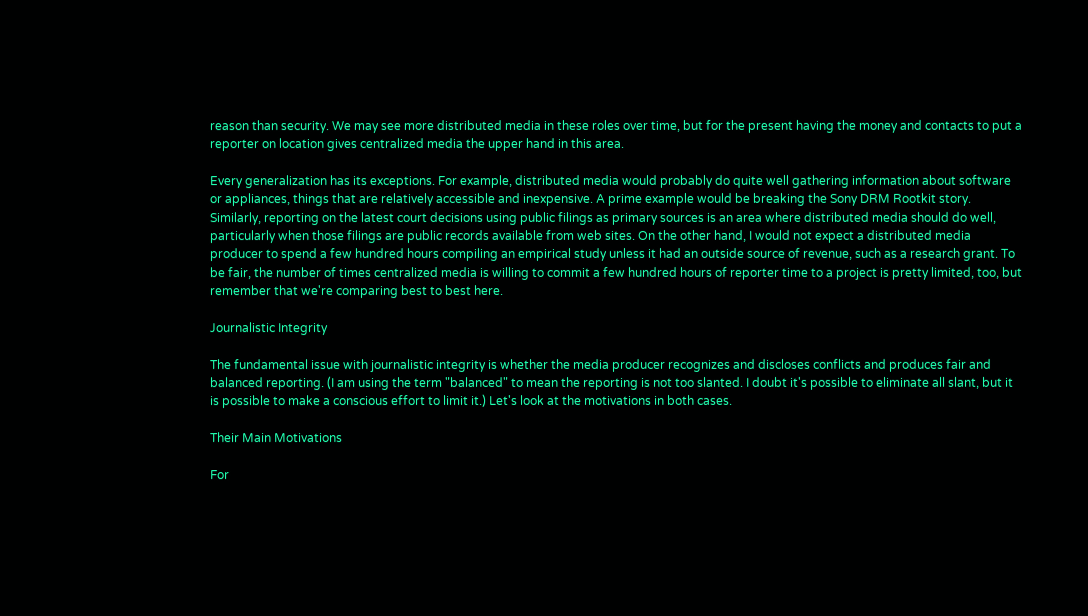reason than security. We may see more distributed media in these roles over time, but for the present having the money and contacts to put a reporter on location gives centralized media the upper hand in this area.

Every generalization has its exceptions. For example, distributed media would probably do quite well gathering information about software or appliances, things that are relatively accessible and inexpensive. A prime example would be breaking the Sony DRM Rootkit story. Similarly, reporting on the latest court decisions using public filings as primary sources is an area where distributed media should do well, particularly when those filings are public records available from web sites. On the other hand, I would not expect a distributed media producer to spend a few hundred hours compiling an empirical study unless it had an outside source of revenue, such as a research grant. To be fair, the number of times centralized media is willing to commit a few hundred hours of reporter time to a project is pretty limited, too, but remember that we're comparing best to best here.

Journalistic Integrity

The fundamental issue with journalistic integrity is whether the media producer recognizes and discloses conflicts and produces fair and balanced reporting. (I am using the term "balanced" to mean the reporting is not too slanted. I doubt it's possible to eliminate all slant, but it is possible to make a conscious effort to limit it.) Let's look at the motivations in both cases.

Their Main Motivations

For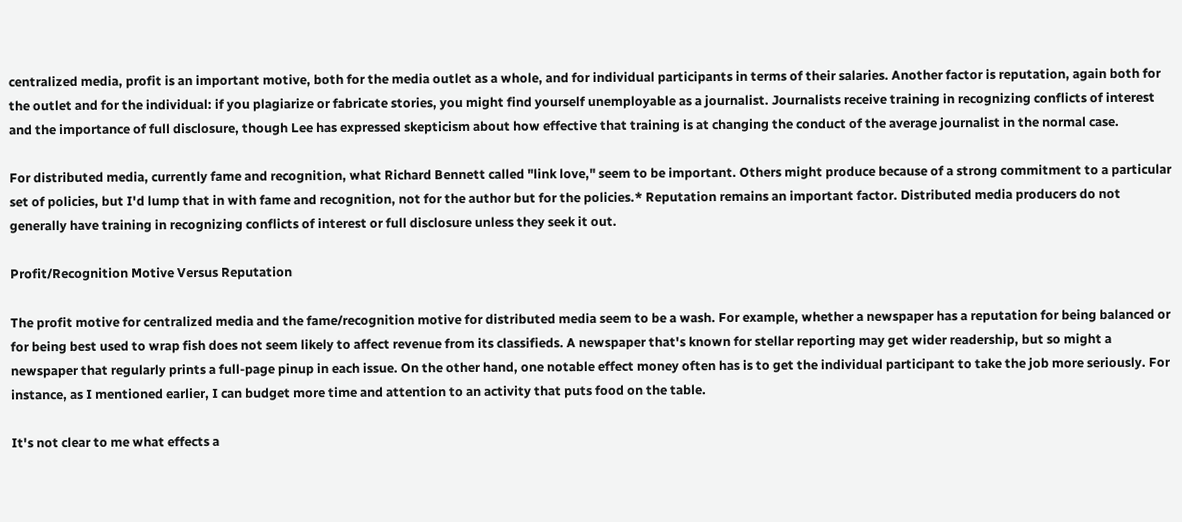centralized media, profit is an important motive, both for the media outlet as a whole, and for individual participants in terms of their salaries. Another factor is reputation, again both for the outlet and for the individual: if you plagiarize or fabricate stories, you might find yourself unemployable as a journalist. Journalists receive training in recognizing conflicts of interest and the importance of full disclosure, though Lee has expressed skepticism about how effective that training is at changing the conduct of the average journalist in the normal case.

For distributed media, currently fame and recognition, what Richard Bennett called "link love," seem to be important. Others might produce because of a strong commitment to a particular set of policies, but I'd lump that in with fame and recognition, not for the author but for the policies.* Reputation remains an important factor. Distributed media producers do not generally have training in recognizing conflicts of interest or full disclosure unless they seek it out.

Profit/Recognition Motive Versus Reputation

The profit motive for centralized media and the fame/recognition motive for distributed media seem to be a wash. For example, whether a newspaper has a reputation for being balanced or for being best used to wrap fish does not seem likely to affect revenue from its classifieds. A newspaper that's known for stellar reporting may get wider readership, but so might a newspaper that regularly prints a full-page pinup in each issue. On the other hand, one notable effect money often has is to get the individual participant to take the job more seriously. For instance, as I mentioned earlier, I can budget more time and attention to an activity that puts food on the table.

It's not clear to me what effects a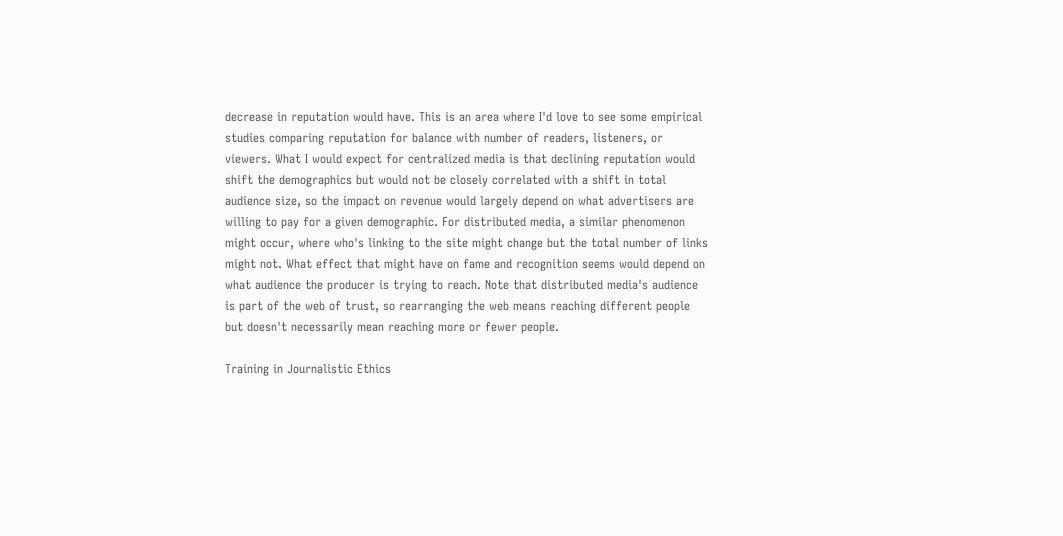decrease in reputation would have. This is an area where I'd love to see some empirical studies comparing reputation for balance with number of readers, listeners, or viewers. What I would expect for centralized media is that declining reputation would shift the demographics but would not be closely correlated with a shift in total audience size, so the impact on revenue would largely depend on what advertisers are willing to pay for a given demographic. For distributed media, a similar phenomenon might occur, where who's linking to the site might change but the total number of links might not. What effect that might have on fame and recognition seems would depend on what audience the producer is trying to reach. Note that distributed media's audience is part of the web of trust, so rearranging the web means reaching different people but doesn't necessarily mean reaching more or fewer people.

Training in Journalistic Ethics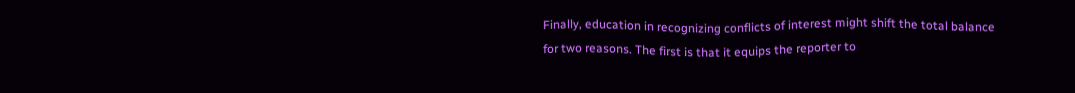Finally, education in recognizing conflicts of interest might shift the total balance for two reasons. The first is that it equips the reporter to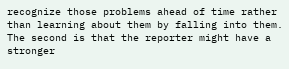recognize those problems ahead of time rather than learning about them by falling into them. The second is that the reporter might have a stronger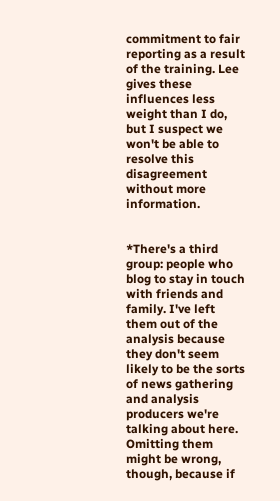commitment to fair reporting as a result of the training. Lee gives these influences less weight than I do, but I suspect we won't be able to resolve this disagreement without more information.


*There's a third group: people who blog to stay in touch with friends and family. I've left them out of the analysis because they don't seem likely to be the sorts of news gathering and analysis producers we're talking about here. Omitting them might be wrong, though, because if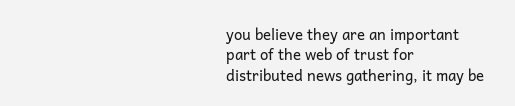you believe they are an important part of the web of trust for distributed news gathering, it may be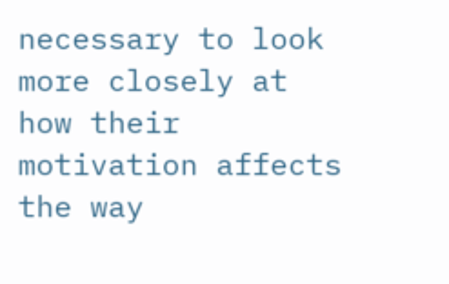necessary to look more closely at how their motivation affects the way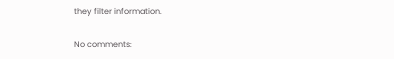they filter information.

No comments: